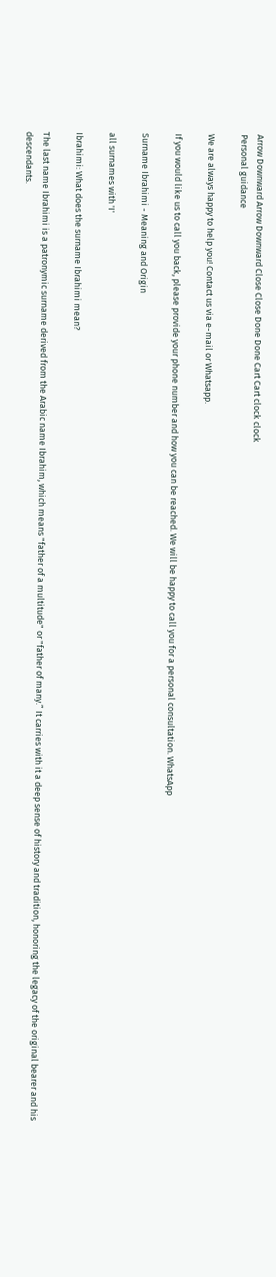Arrow Downward Arrow Downward Close Close Done Done Cart Cart clock clock
Personal guidance

We are always happy to help you! Contact us via e-mail or Whatsapp.

If you would like us to call you back, please provide your phone number and how you can be reached. We will be happy to call you for a personal consultation. WhatsApp

Surname Ibrahimi - Meaning and Origin

all surnames with 'I'

Ibrahimi: What does the surname Ibrahimi mean?

The last name Ibrahimi is a patronymic surname derived from the Arabic name Ibrahim, which means "father of a multitude" or "father of many.” It carries with it a deep sense of history and tradition, honoring the legacy of the original bearer and his descendants.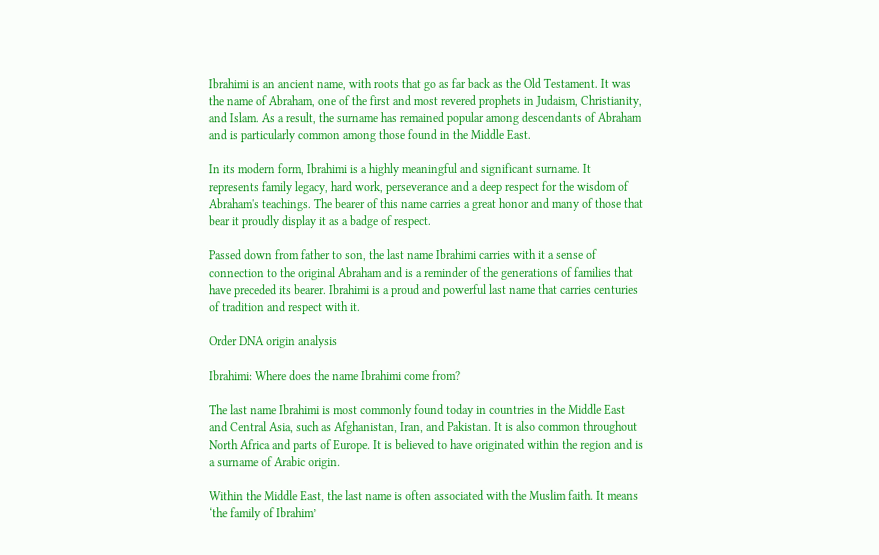Ibrahimi is an ancient name, with roots that go as far back as the Old Testament. It was the name of Abraham, one of the first and most revered prophets in Judaism, Christianity, and Islam. As a result, the surname has remained popular among descendants of Abraham and is particularly common among those found in the Middle East.

In its modern form, Ibrahimi is a highly meaningful and significant surname. It represents family legacy, hard work, perseverance and a deep respect for the wisdom of Abraham's teachings. The bearer of this name carries a great honor and many of those that bear it proudly display it as a badge of respect.

Passed down from father to son, the last name Ibrahimi carries with it a sense of connection to the original Abraham and is a reminder of the generations of families that have preceded its bearer. Ibrahimi is a proud and powerful last name that carries centuries of tradition and respect with it.

Order DNA origin analysis

Ibrahimi: Where does the name Ibrahimi come from?

The last name Ibrahimi is most commonly found today in countries in the Middle East and Central Asia, such as Afghanistan, Iran, and Pakistan. It is also common throughout North Africa and parts of Europe. It is believed to have originated within the region and is a surname of Arabic origin.

Within the Middle East, the last name is often associated with the Muslim faith. It means ‘the family of Ibrahim’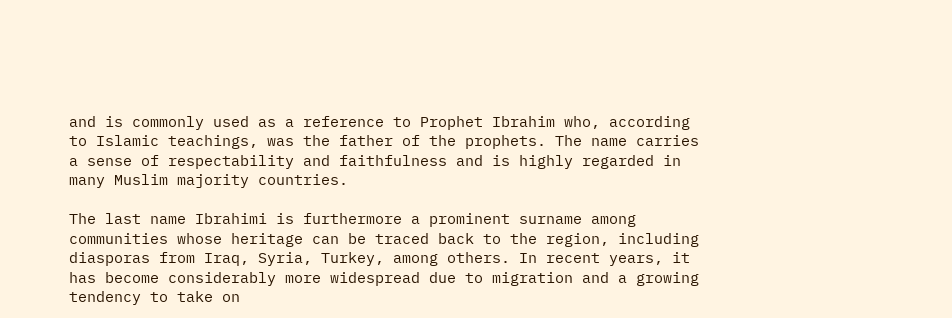and is commonly used as a reference to Prophet Ibrahim who, according to Islamic teachings, was the father of the prophets. The name carries a sense of respectability and faithfulness and is highly regarded in many Muslim majority countries.

The last name Ibrahimi is furthermore a prominent surname among communities whose heritage can be traced back to the region, including diasporas from Iraq, Syria, Turkey, among others. In recent years, it has become considerably more widespread due to migration and a growing tendency to take on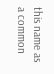this name as a common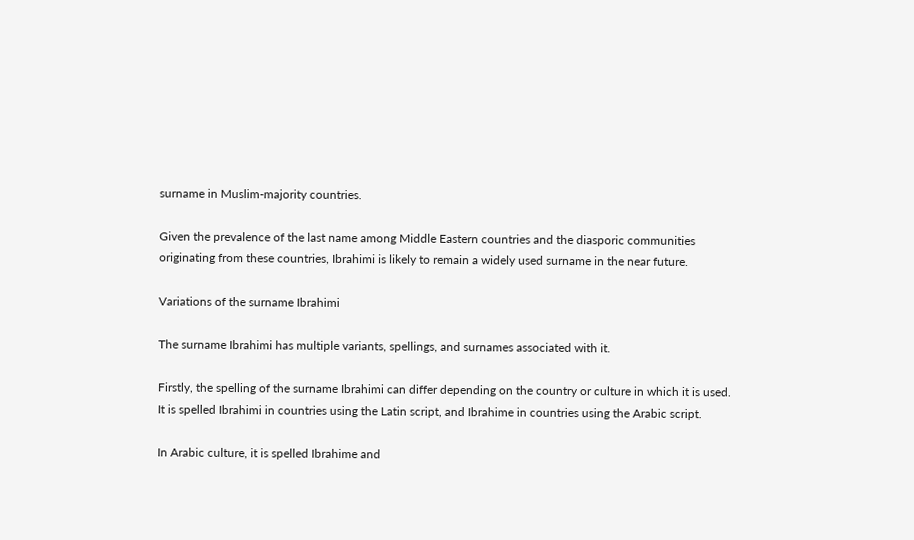surname in Muslim-majority countries.

Given the prevalence of the last name among Middle Eastern countries and the diasporic communities originating from these countries, Ibrahimi is likely to remain a widely used surname in the near future.

Variations of the surname Ibrahimi

The surname Ibrahimi has multiple variants, spellings, and surnames associated with it.

Firstly, the spelling of the surname Ibrahimi can differ depending on the country or culture in which it is used. It is spelled Ibrahimi in countries using the Latin script, and Ibrahime in countries using the Arabic script.

In Arabic culture, it is spelled Ibrahime and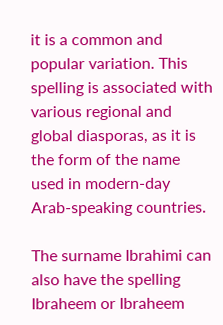it is a common and popular variation. This spelling is associated with various regional and global diasporas, as it is the form of the name used in modern-day Arab-speaking countries.

The surname Ibrahimi can also have the spelling Ibraheem or Ibraheem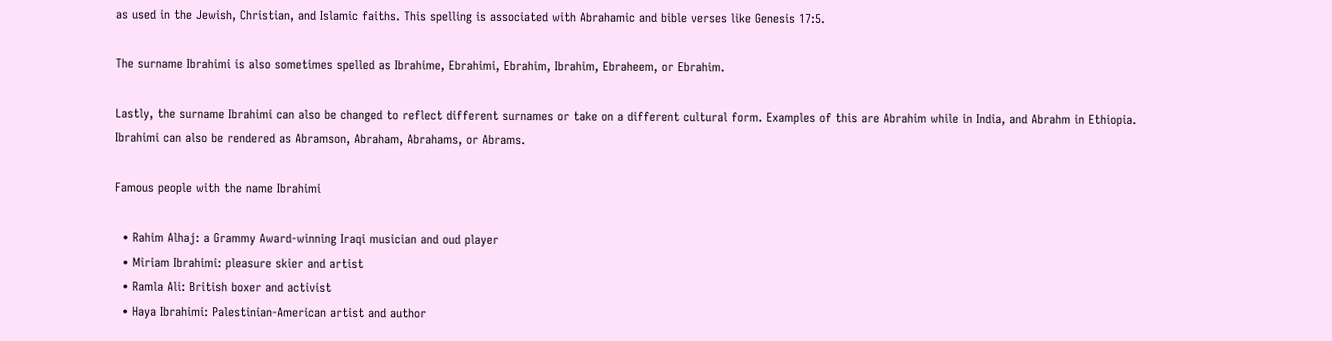as used in the Jewish, Christian, and Islamic faiths. This spelling is associated with Abrahamic and bible verses like Genesis 17:5.

The surname Ibrahimi is also sometimes spelled as Ibrahime, Ebrahimi, Ebrahim, Ibrahim, Ebraheem, or Ebrahim.

Lastly, the surname Ibrahimi can also be changed to reflect different surnames or take on a different cultural form. Examples of this are Abrahim while in India, and Abrahm in Ethiopia. Ibrahimi can also be rendered as Abramson, Abraham, Abrahams, or Abrams.

Famous people with the name Ibrahimi

  • Rahim Alhaj: a Grammy Award-winning Iraqi musician and oud player
  • Miriam Ibrahimi: pleasure skier and artist
  • Ramla Ali: British boxer and activist
  • Haya Ibrahimi: Palestinian-American artist and author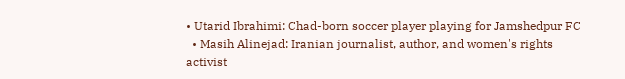• Utarid Ibrahimi: Chad-born soccer player playing for Jamshedpur FC
  • Masih Alinejad: Iranian journalist, author, and women's rights activist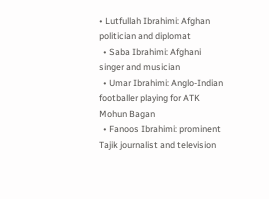• Lutfullah Ibrahimi: Afghan politician and diplomat
  • Saba Ibrahimi: Afghani singer and musician
  • Umar Ibrahimi: Anglo-Indian footballer playing for ATK Mohun Bagan
  • Fanoos Ibrahimi: prominent Tajik journalist and television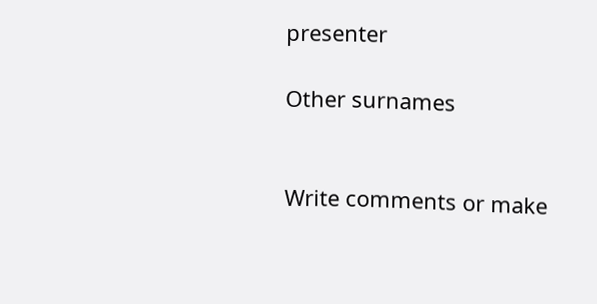presenter

Other surnames


Write comments or make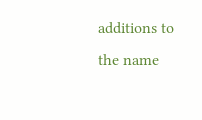additions to the name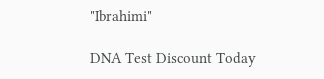"Ibrahimi"

DNA Test Discount Today